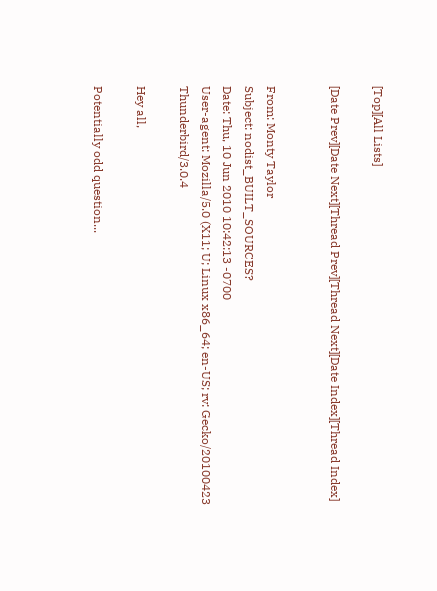[Top][All Lists]

[Date Prev][Date Next][Thread Prev][Thread Next][Date Index][Thread Index]


From: Monty Taylor
Subject: nodist_BUILT_SOURCES?
Date: Thu, 10 Jun 2010 10:42:13 -0700
User-agent: Mozilla/5.0 (X11; U; Linux x86_64; en-US; rv: Gecko/20100423 Thunderbird/3.0.4

Hey all,

Potentially odd question...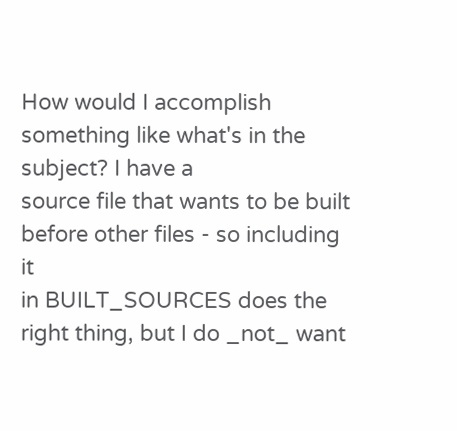How would I accomplish something like what's in the subject? I have a
source file that wants to be built before other files - so including it
in BUILT_SOURCES does the right thing, but I do _not_ want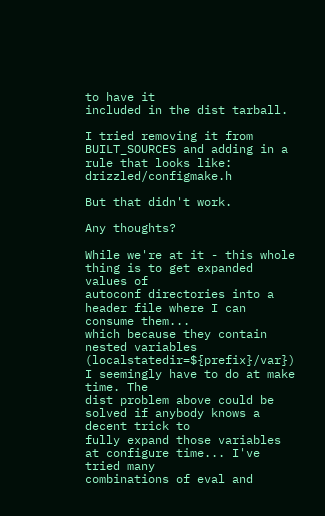to have it
included in the dist tarball.

I tried removing it from BUILT_SOURCES and adding in a rule that looks like: drizzled/configmake.h

But that didn't work.

Any thoughts?

While we're at it - this whole thing is to get expanded values of
autoconf directories into a header file where I can consume them...
which because they contain nested variables
(localstatedir=${prefix}/var}) I seemingly have to do at make time. The
dist problem above could be solved if anybody knows a decent trick to
fully expand those variables at configure time... I've tried many
combinations of eval and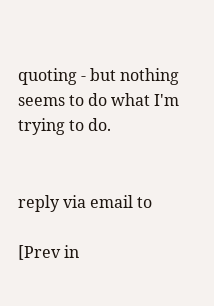quoting - but nothing seems to do what I'm
trying to do.


reply via email to

[Prev in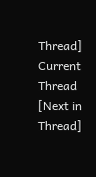Thread] Current Thread [Next in Thread]